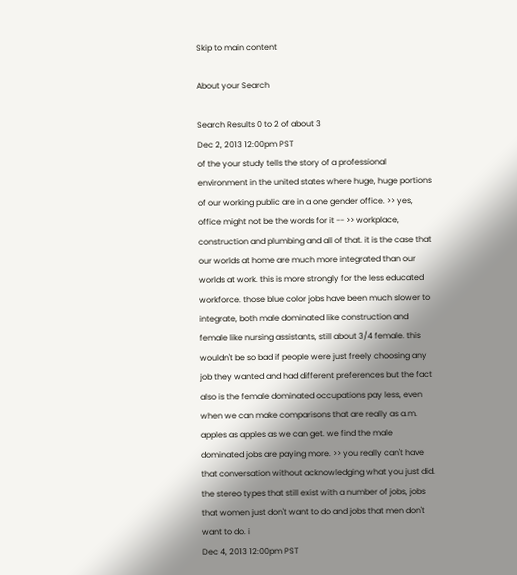Skip to main content

About your Search

Search Results 0 to 2 of about 3
Dec 2, 2013 12:00pm PST
of the your study tells the story of a professional environment in the united states where huge, huge portions of our working public are in a one gender office. >> yes, office might not be the words for it -- >> workplace, construction and plumbing and all of that. it is the case that our worlds at home are much more integrated than our worlds at work. this is more strongly for the less educated workforce. those blue color jobs have been much slower to integrate, both male dominated like construction and female like nursing assistants, still about 3/4 female. this wouldn't be so bad if people were just freely choosing any job they wanted and had different preferences but the fact also is the female dominated occupations pay less, even when we can make comparisons that are really as a.m. apples as apples as we can get. we find the male dominated jobs are paying more. >> you really can't have that conversation without acknowledging what you just did. the stereo types that still exist with a number of jobs, jobs that women just don't want to do and jobs that men don't want to do. i
Dec 4, 2013 12:00pm PST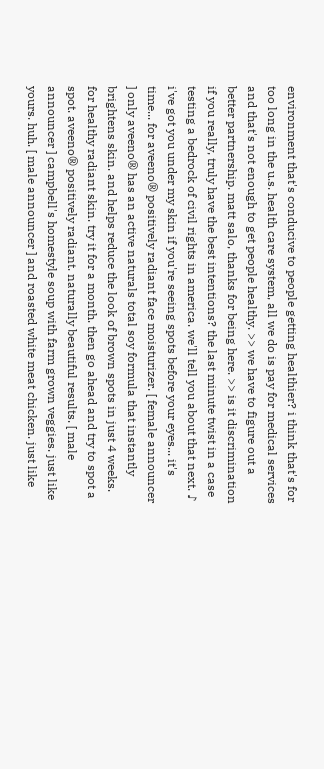environment that's conducive to people getting healthier? i think that's for too long in the u.s. health care system, all we do is pay for medical services and that's not enough to get people healthy. >> we have to figure out a better partnership. matt salo, thanks for being here. >> is it discrimination if you really, truly have the best intentions? the last minute twist in a case testing a bedrock of civil rights in america. we'll tell you about that next. ♪ i've got you under my skin if you're seeing spots before your eyes... it's time... for aveeno® positively radiant face moisturizer. [ female announcer ] only aveeno® has an active naturals total soy formula that instantly brightens skin. and helps reduce the look of brown spots in just 4 weeks. for healthy radiant skin. try it for a month. then go ahead and try to spot a spot. aveeno® positively radiant. naturally beautiful results. [ male announcer ] campbell's homestyle soup with farm grown veggies. just like yours. huh. [ male announcer ] and roasted white meat chicken. just like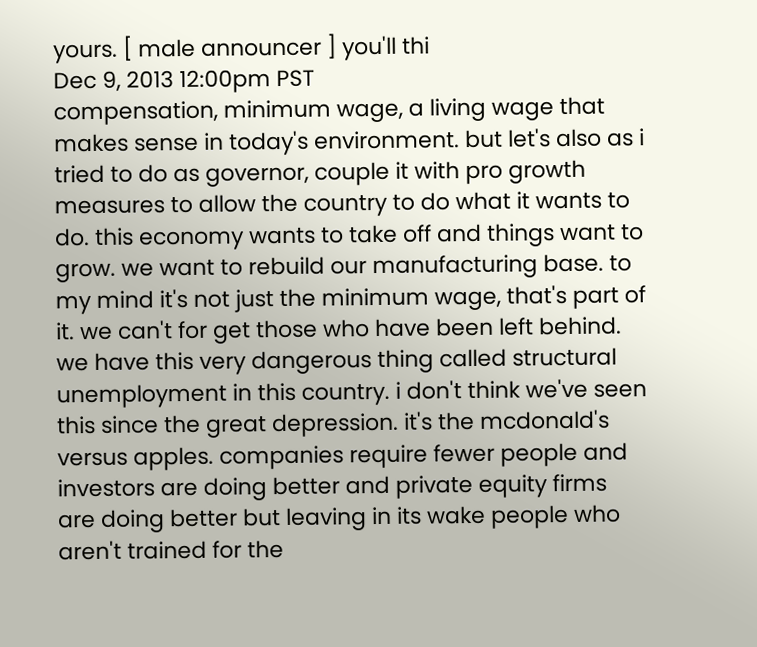yours. [ male announcer ] you'll thi
Dec 9, 2013 12:00pm PST
compensation, minimum wage, a living wage that makes sense in today's environment. but let's also as i tried to do as governor, couple it with pro growth measures to allow the country to do what it wants to do. this economy wants to take off and things want to grow. we want to rebuild our manufacturing base. to my mind it's not just the minimum wage, that's part of it. we can't for get those who have been left behind. we have this very dangerous thing called structural unemployment in this country. i don't think we've seen this since the great depression. it's the mcdonald's versus apples. companies require fewer people and investors are doing better and private equity firms are doing better but leaving in its wake people who aren't trained for the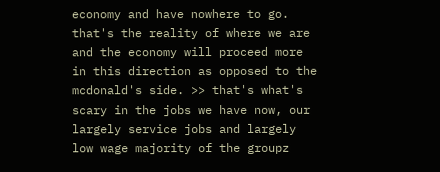economy and have nowhere to go. that's the reality of where we are and the economy will proceed more in this direction as opposed to the mcdonald's side. >> that's what's scary in the jobs we have now, our largely service jobs and largely low wage majority of the groupz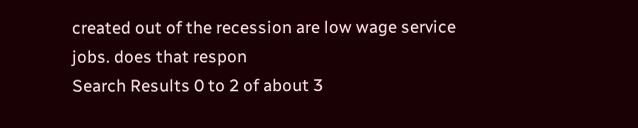created out of the recession are low wage service jobs. does that respon
Search Results 0 to 2 of about 3